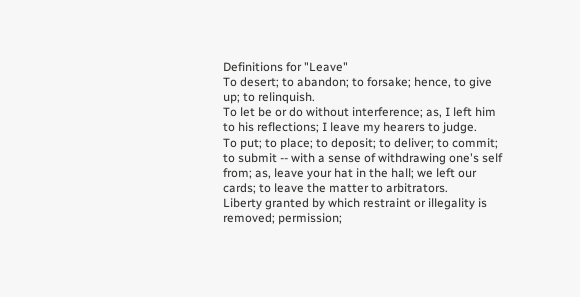Definitions for "Leave"
To desert; to abandon; to forsake; hence, to give up; to relinquish.
To let be or do without interference; as, I left him to his reflections; I leave my hearers to judge.
To put; to place; to deposit; to deliver; to commit; to submit -- with a sense of withdrawing one's self from; as, leave your hat in the hall; we left our cards; to leave the matter to arbitrators.
Liberty granted by which restraint or illegality is removed; permission;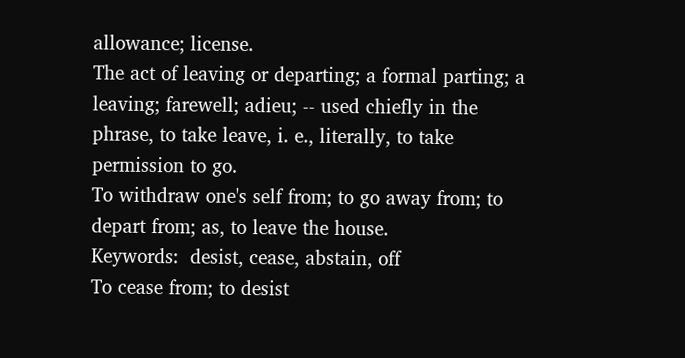allowance; license.
The act of leaving or departing; a formal parting; a leaving; farewell; adieu; -- used chiefly in the phrase, to take leave, i. e., literally, to take permission to go.
To withdraw one's self from; to go away from; to depart from; as, to leave the house.
Keywords:  desist, cease, abstain, off
To cease from; to desist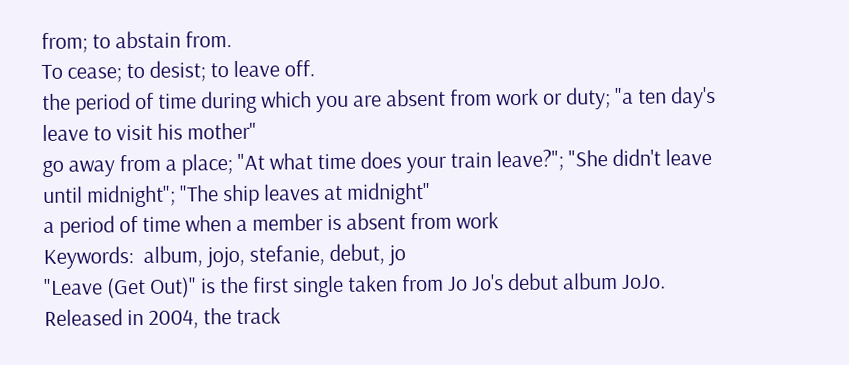from; to abstain from.
To cease; to desist; to leave off.
the period of time during which you are absent from work or duty; "a ten day's leave to visit his mother"
go away from a place; "At what time does your train leave?"; "She didn't leave until midnight"; "The ship leaves at midnight"
a period of time when a member is absent from work
Keywords:  album, jojo, stefanie, debut, jo
"Leave (Get Out)" is the first single taken from Jo Jo's debut album JoJo. Released in 2004, the track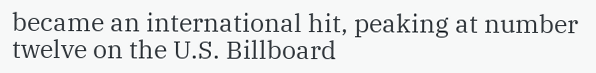became an international hit, peaking at number twelve on the U.S. Billboard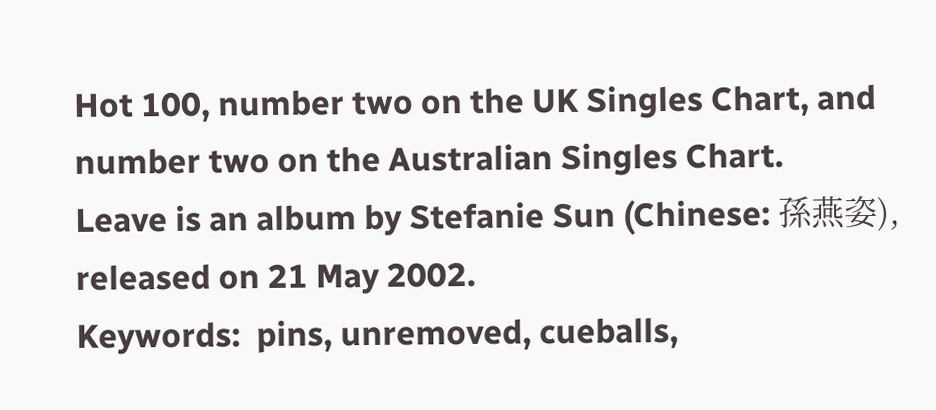Hot 100, number two on the UK Singles Chart, and number two on the Australian Singles Chart.
Leave is an album by Stefanie Sun (Chinese: 孫燕姿), released on 21 May 2002.
Keywords:  pins, unremoved, cueballs,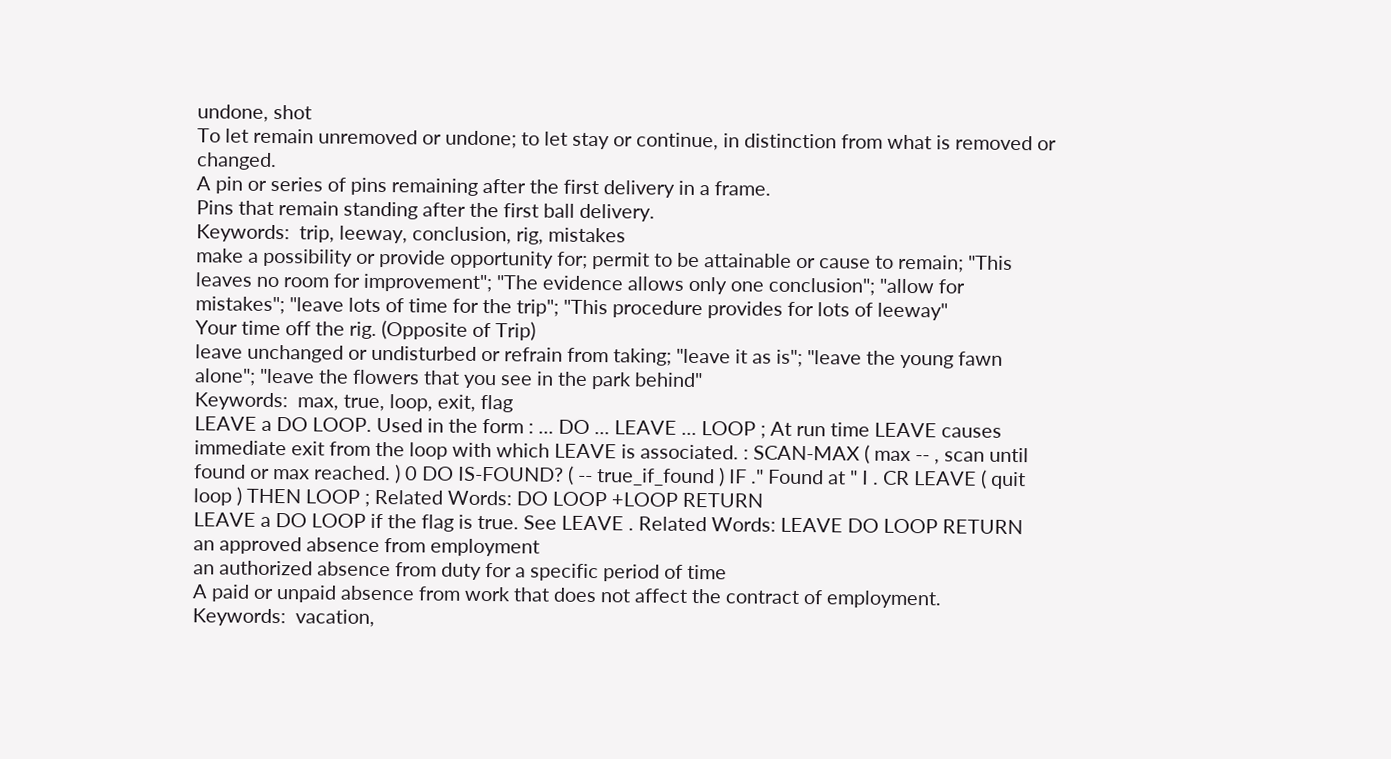undone, shot
To let remain unremoved or undone; to let stay or continue, in distinction from what is removed or changed.
A pin or series of pins remaining after the first delivery in a frame.
Pins that remain standing after the first ball delivery.
Keywords:  trip, leeway, conclusion, rig, mistakes
make a possibility or provide opportunity for; permit to be attainable or cause to remain; "This leaves no room for improvement"; "The evidence allows only one conclusion"; "allow for mistakes"; "leave lots of time for the trip"; "This procedure provides for lots of leeway"
Your time off the rig. (Opposite of Trip)
leave unchanged or undisturbed or refrain from taking; "leave it as is"; "leave the young fawn alone"; "leave the flowers that you see in the park behind"
Keywords:  max, true, loop, exit, flag
LEAVE a DO LOOP. Used in the form : ... DO ... LEAVE ... LOOP ; At run time LEAVE causes immediate exit from the loop with which LEAVE is associated. : SCAN-MAX ( max -- , scan until found or max reached. ) 0 DO IS-FOUND? ( -- true_if_found ) IF ." Found at " I . CR LEAVE ( quit loop ) THEN LOOP ; Related Words: DO LOOP +LOOP RETURN
LEAVE a DO LOOP if the flag is true. See LEAVE . Related Words: LEAVE DO LOOP RETURN
an approved absence from employment
an authorized absence from duty for a specific period of time
A paid or unpaid absence from work that does not affect the contract of employment.
Keywords:  vacation,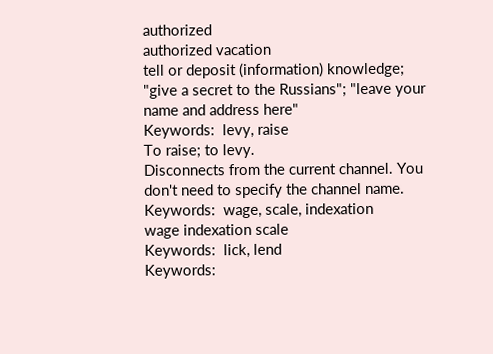authorized
authorized vacation
tell or deposit (information) knowledge; "give a secret to the Russians"; "leave your name and address here"
Keywords:  levy, raise
To raise; to levy.
Disconnects from the current channel. You don't need to specify the channel name.
Keywords:  wage, scale, indexation
wage indexation scale
Keywords:  lick, lend
Keywords: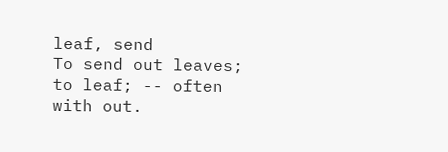leaf, send
To send out leaves; to leaf; -- often with out.